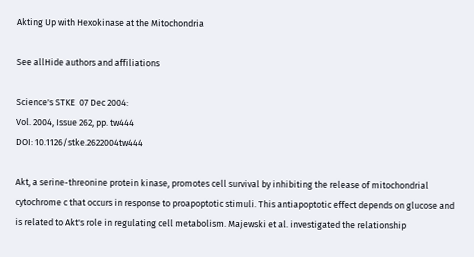Akting Up with Hexokinase at the Mitochondria

See allHide authors and affiliations

Science's STKE  07 Dec 2004:
Vol. 2004, Issue 262, pp. tw444
DOI: 10.1126/stke.2622004tw444

Akt, a serine-threonine protein kinase, promotes cell survival by inhibiting the release of mitochondrial cytochrome c that occurs in response to proapoptotic stimuli. This antiapoptotic effect depends on glucose and is related to Akt's role in regulating cell metabolism. Majewski et al. investigated the relationship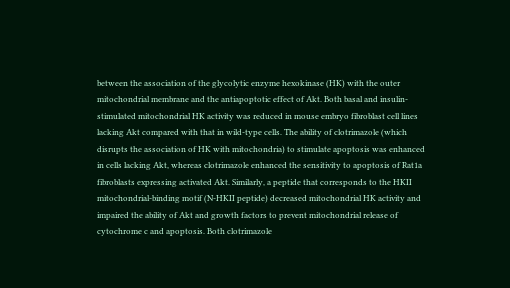between the association of the glycolytic enzyme hexokinase (HK) with the outer mitochondrial membrane and the antiapoptotic effect of Akt. Both basal and insulin-stimulated mitochondrial HK activity was reduced in mouse embryo fibroblast cell lines lacking Akt compared with that in wild-type cells. The ability of clotrimazole (which disrupts the association of HK with mitochondria) to stimulate apoptosis was enhanced in cells lacking Akt, whereas clotrimazole enhanced the sensitivity to apoptosis of Rat1a fibroblasts expressing activated Akt. Similarly, a peptide that corresponds to the HKII mitochondrial-binding motif (N-HKII peptide) decreased mitochondrial HK activity and impaired the ability of Akt and growth factors to prevent mitochondrial release of cytochrome c and apoptosis. Both clotrimazole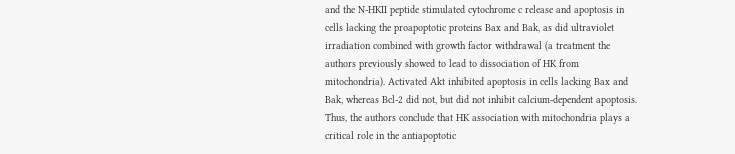and the N-HKII peptide stimulated cytochrome c release and apoptosis in cells lacking the proapoptotic proteins Bax and Bak, as did ultraviolet irradiation combined with growth factor withdrawal (a treatment the authors previously showed to lead to dissociation of HK from mitochondria). Activated Akt inhibited apoptosis in cells lacking Bax and Bak, whereas Bcl-2 did not, but did not inhibit calcium-dependent apoptosis. Thus, the authors conclude that HK association with mitochondria plays a critical role in the antiapoptotic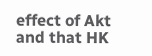effect of Akt and that HK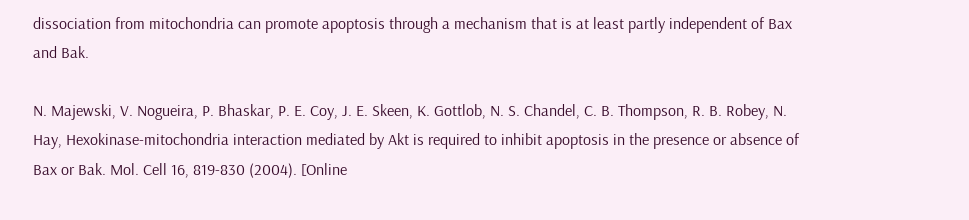dissociation from mitochondria can promote apoptosis through a mechanism that is at least partly independent of Bax and Bak.

N. Majewski, V. Nogueira, P. Bhaskar, P. E. Coy, J. E. Skeen, K. Gottlob, N. S. Chandel, C. B. Thompson, R. B. Robey, N. Hay, Hexokinase-mitochondria interaction mediated by Akt is required to inhibit apoptosis in the presence or absence of Bax or Bak. Mol. Cell 16, 819-830 (2004). [Online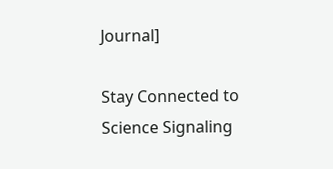Journal]

Stay Connected to Science Signaling